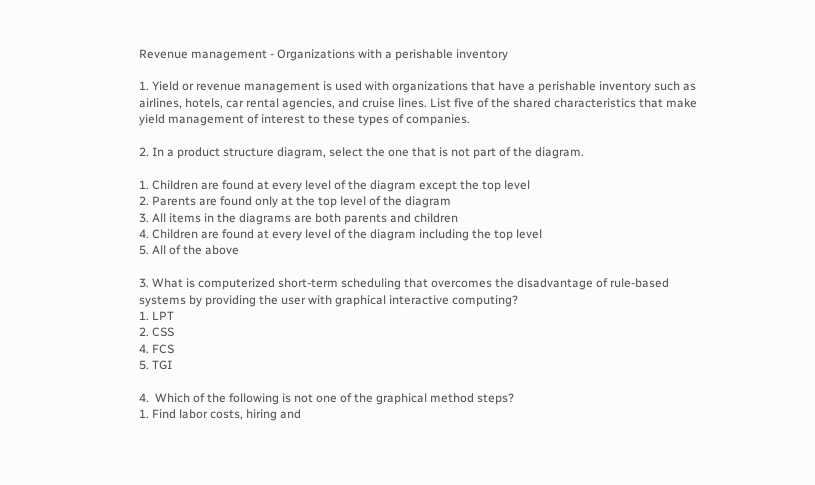Revenue management - Organizations with a perishable inventory

1. Yield or revenue management is used with organizations that have a perishable inventory such as airlines, hotels, car rental agencies, and cruise lines. List five of the shared characteristics that make yield management of interest to these types of companies.

2. In a product structure diagram, select the one that is not part of the diagram.

1. Children are found at every level of the diagram except the top level
2. Parents are found only at the top level of the diagram
3. All items in the diagrams are both parents and children
4. Children are found at every level of the diagram including the top level
5. All of the above

3. What is computerized short-term scheduling that overcomes the disadvantage of rule-based systems by providing the user with graphical interactive computing?
1. LPT
2. CSS
4. FCS
5. TGI

4.  Which of the following is not one of the graphical method steps?
1. Find labor costs, hiring and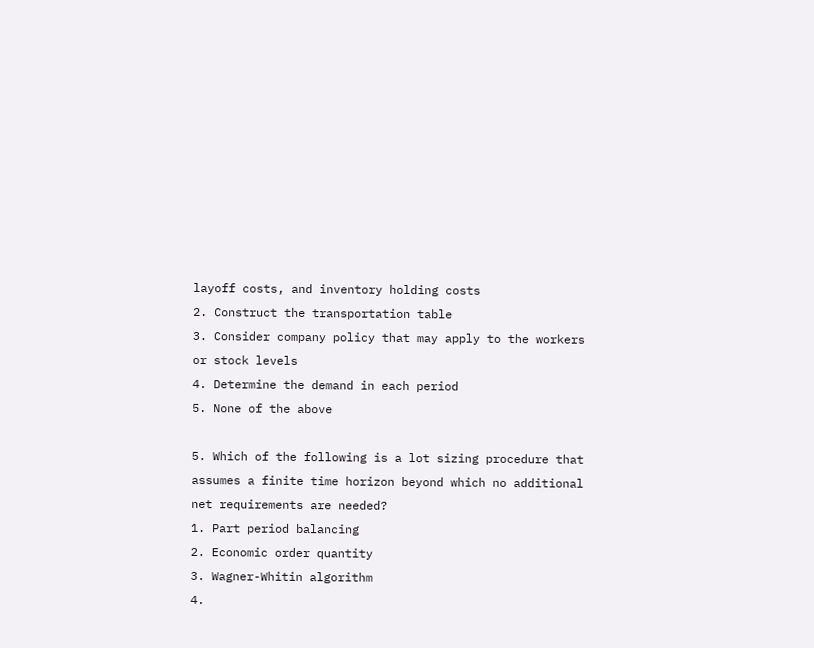layoff costs, and inventory holding costs
2. Construct the transportation table
3. Consider company policy that may apply to the workers or stock levels
4. Determine the demand in each period
5. None of the above

5. Which of the following is a lot sizing procedure that assumes a finite time horizon beyond which no additional net requirements are needed?
1. Part period balancing
2. Economic order quantity
3. Wagner-Whitin algorithm
4.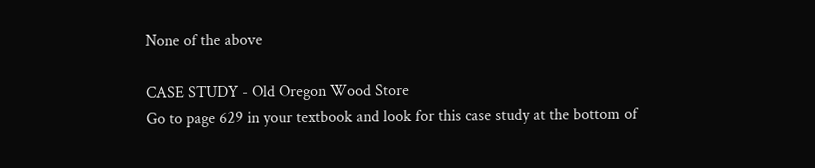None of the above

CASE STUDY - Old Oregon Wood Store
Go to page 629 in your textbook and look for this case study at the bottom of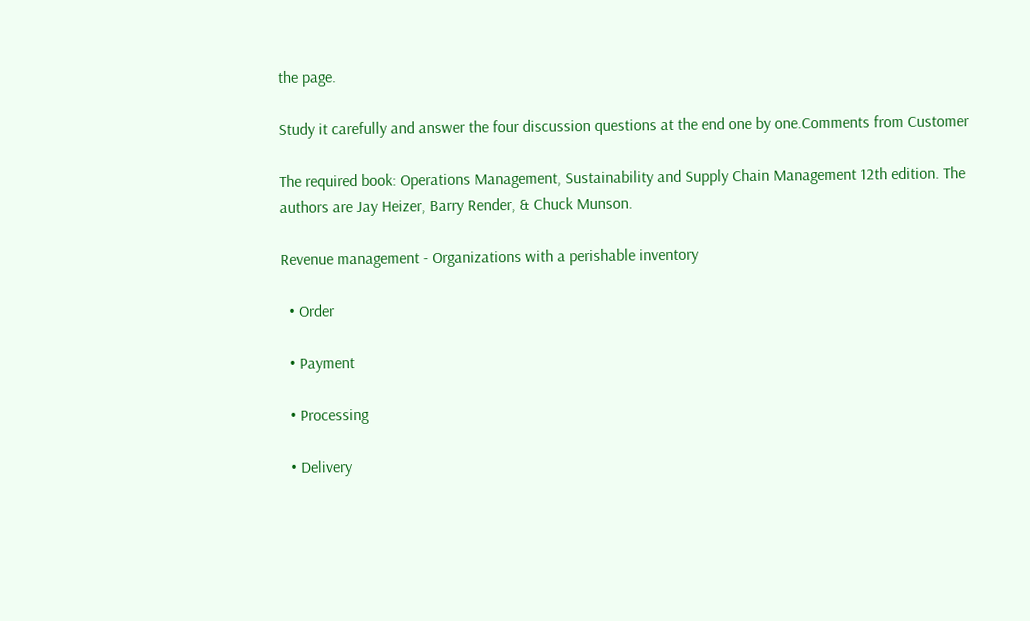the page.

Study it carefully and answer the four discussion questions at the end one by one.Comments from Customer

The required book: Operations Management, Sustainability and Supply Chain Management 12th edition. The authors are Jay Heizer, Barry Render, & Chuck Munson.

Revenue management - Organizations with a perishable inventory

  • Order

  • Payment

  • Processing

  • Delivery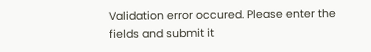Validation error occured. Please enter the fields and submit it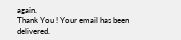again.
Thank You ! Your email has been delivered.